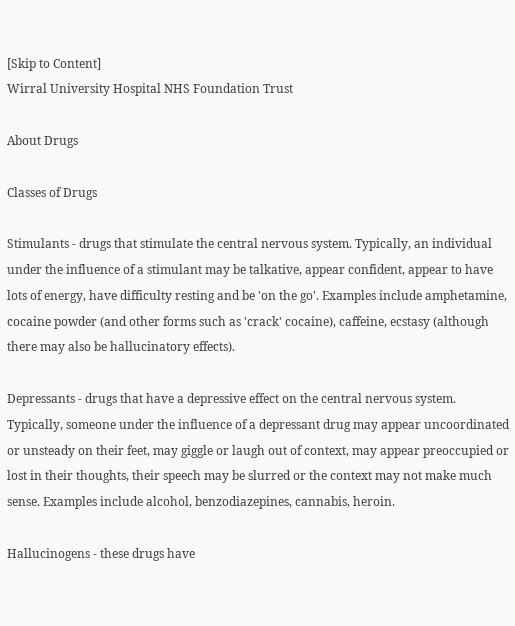[Skip to Content]
Wirral University Hospital NHS Foundation Trust

About Drugs

Classes of Drugs

Stimulants - drugs that stimulate the central nervous system. Typically, an individual under the influence of a stimulant may be talkative, appear confident, appear to have lots of energy, have difficulty resting and be 'on the go'. Examples include amphetamine, cocaine powder (and other forms such as 'crack' cocaine), caffeine, ecstasy (although there may also be hallucinatory effects).

Depressants - drugs that have a depressive effect on the central nervous system. Typically, someone under the influence of a depressant drug may appear uncoordinated or unsteady on their feet, may giggle or laugh out of context, may appear preoccupied or lost in their thoughts, their speech may be slurred or the context may not make much sense. Examples include alcohol, benzodiazepines, cannabis, heroin.

Hallucinogens - these drugs have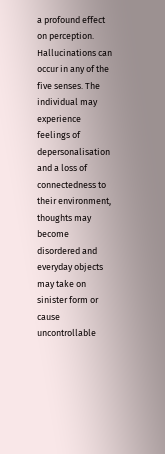a profound effect on perception. Hallucinations can occur in any of the five senses. The individual may experience feelings of depersonalisation and a loss of connectedness to their environment, thoughts may become disordered and everyday objects may take on sinister form or cause uncontrollable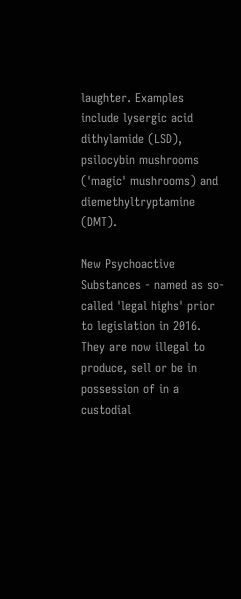laughter. Examples include lysergic acid dithylamide (LSD), psilocybin mushrooms ('magic' mushrooms) and diemethyltryptamine (DMT).

New Psychoactive Substances - named as so-called 'legal highs' prior to legislation in 2016. They are now illegal to produce, sell or be in possession of in a custodial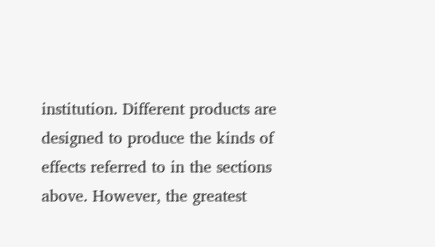institution. Different products are designed to produce the kinds of effects referred to in the sections above. However, the greatest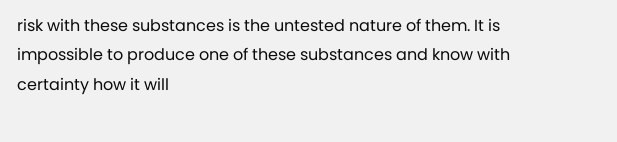risk with these substances is the untested nature of them. It is impossible to produce one of these substances and know with certainty how it will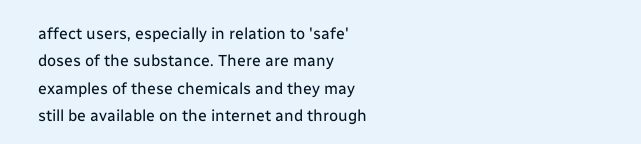affect users, especially in relation to 'safe' doses of the substance. There are many examples of these chemicals and they may still be available on the internet and through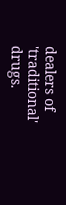dealers of 'traditional' drugs.